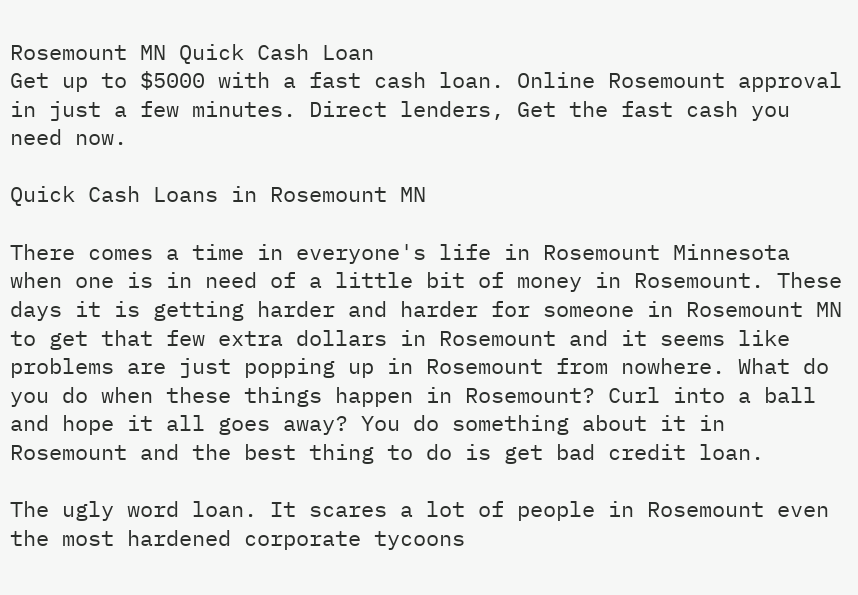Rosemount MN Quick Cash Loan
Get up to $5000 with a fast cash loan. Online Rosemount approval in just a few minutes. Direct lenders, Get the fast cash you need now.

Quick Cash Loans in Rosemount MN

There comes a time in everyone's life in Rosemount Minnesota when one is in need of a little bit of money in Rosemount. These days it is getting harder and harder for someone in Rosemount MN to get that few extra dollars in Rosemount and it seems like problems are just popping up in Rosemount from nowhere. What do you do when these things happen in Rosemount? Curl into a ball and hope it all goes away? You do something about it in Rosemount and the best thing to do is get bad credit loan.

The ugly word loan. It scares a lot of people in Rosemount even the most hardened corporate tycoons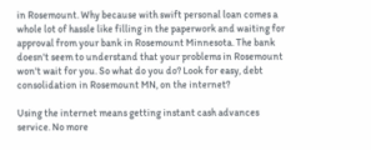in Rosemount. Why because with swift personal loan comes a whole lot of hassle like filling in the paperwork and waiting for approval from your bank in Rosemount Minnesota. The bank doesn't seem to understand that your problems in Rosemount won't wait for you. So what do you do? Look for easy, debt consolidation in Rosemount MN, on the internet?

Using the internet means getting instant cash advances service. No more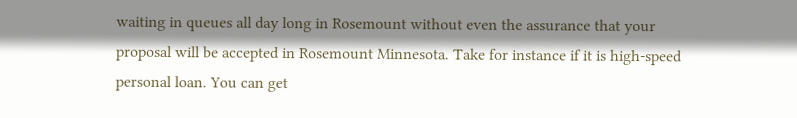waiting in queues all day long in Rosemount without even the assurance that your proposal will be accepted in Rosemount Minnesota. Take for instance if it is high-speed personal loan. You can get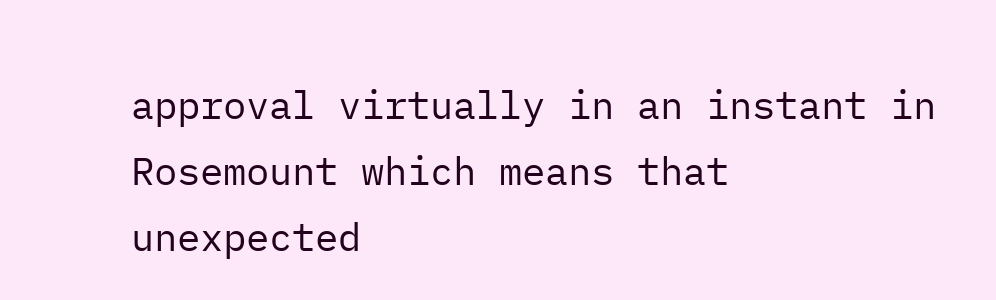approval virtually in an instant in Rosemount which means that unexpected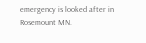emergency is looked after in Rosemount MN.